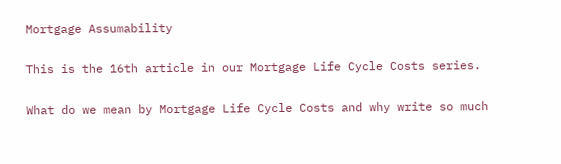Mortgage Assumability

This is the 16th article in our Mortgage Life Cycle Costs series.

What do we mean by Mortgage Life Cycle Costs and why write so much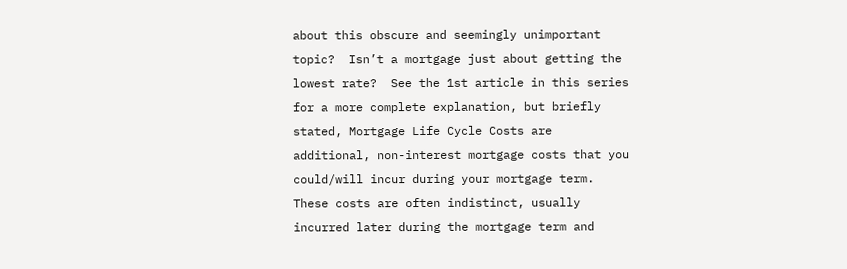about this obscure and seemingly unimportant topic?  Isn’t a mortgage just about getting the lowest rate?  See the 1st article in this series for a more complete explanation, but briefly stated, Mortgage Life Cycle Costs are additional, non-interest mortgage costs that you could/will incur during your mortgage term.  These costs are often indistinct, usually incurred later during the mortgage term and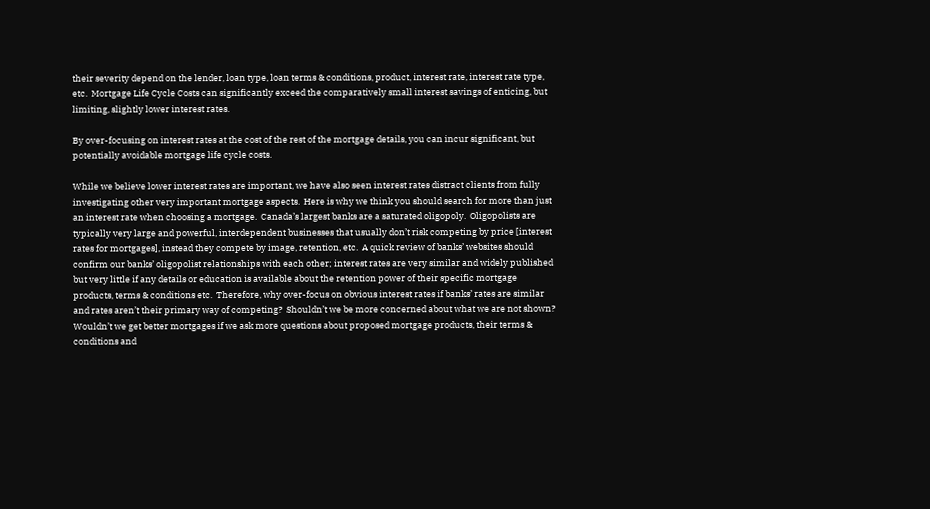their severity depend on the lender, loan type, loan terms & conditions, product, interest rate, interest rate type, etc.  Mortgage Life Cycle Costs can significantly exceed the comparatively small interest savings of enticing, but limiting, slightly lower interest rates.

By over-focusing on interest rates at the cost of the rest of the mortgage details, you can incur significant, but potentially avoidable mortgage life cycle costs.

While we believe lower interest rates are important, we have also seen interest rates distract clients from fully investigating other very important mortgage aspects.  Here is why we think you should search for more than just an interest rate when choosing a mortgage.  Canada’s largest banks are a saturated oligopoly.  Oligopolists are typically very large and powerful, interdependent businesses that usually don’t risk competing by price [interest rates for mortgages], instead they compete by image, retention, etc.  A quick review of banks’ websites should confirm our banks’ oligopolist relationships with each other; interest rates are very similar and widely published but very little if any details or education is available about the retention power of their specific mortgage products, terms & conditions etc.  Therefore, why over-focus on obvious interest rates if banks’ rates are similar and rates aren’t their primary way of competing?  Shouldn’t we be more concerned about what we are not shown?  Wouldn’t we get better mortgages if we ask more questions about proposed mortgage products, their terms & conditions and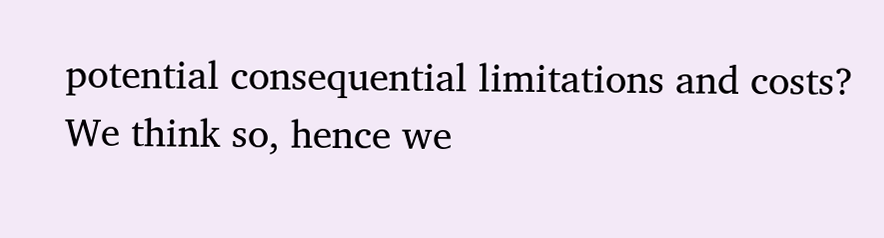potential consequential limitations and costs?  We think so, hence we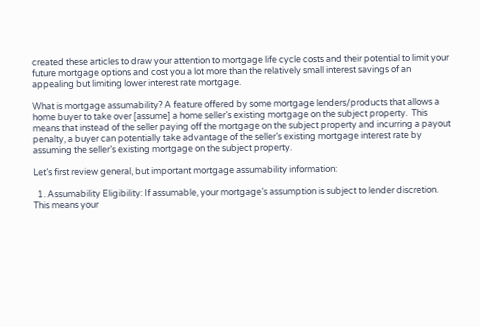created these articles to draw your attention to mortgage life cycle costs and their potential to limit your future mortgage options and cost you a lot more than the relatively small interest savings of an appealing but limiting lower interest rate mortgage.

What is mortgage assumability? A feature offered by some mortgage lenders/products that allows a home buyer to take over [assume] a home seller’s existing mortgage on the subject property.  This means that instead of the seller paying off the mortgage on the subject property and incurring a payout penalty, a buyer can potentially take advantage of the seller’s existing mortgage interest rate by assuming the seller’s existing mortgage on the subject property.

Let’s first review general, but important mortgage assumability information:

  1. Assumability Eligibility: If assumable, your mortgage’s assumption is subject to lender discretion.  This means your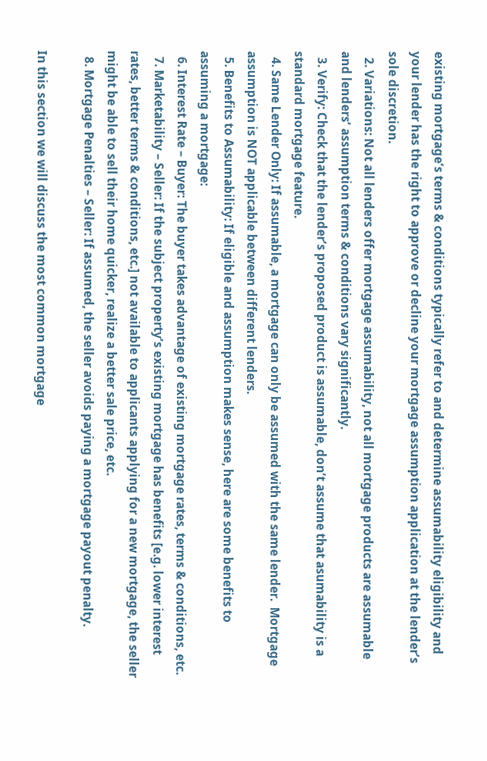existing mortgage’s terms & conditions typically refer to and determine assumability eligibility and your lender has the right to approve or decline your mortgage assumption application at the lender’s sole discretion.
  2. Variations: Not all lenders offer mortgage assumability, not all mortgage products are assumable and lenders’ assumption terms & conditions vary significantly.
  3. Verify: Check that the lender’s proposed product is assumable, don’t assume that asumability is a standard mortgage feature.
  4. Same Lender Only: If assumable, a mortgage can only be assumed with the same lender.  Mortgage assumption is NOT applicable between different lenders.
  5. Benefits to Assumability: If eligible and assumption makes sense, here are some benefits to assuming a mortgage:
  6. Interest Rate – Buyer: The buyer takes advantage of existing mortgage rates, terms & conditions, etc.
  7. Marketability – Seller: If the subject property’s existing mortgage has benefits [e.g. lower interest rates, better terms & conditions, etc.] not available to applicants applying for a new mortgage, the seller might be able to sell their home quicker, realize a better sale price, etc.
  8. Mortgage Penalties – Seller: If assumed, the seller avoids paying a mortgage payout penalty.

In this section we will discuss the most common mortgage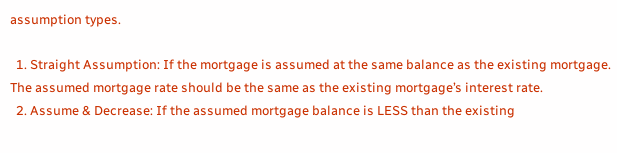assumption types.

  1. Straight Assumption: If the mortgage is assumed at the same balance as the existing mortgage.  The assumed mortgage rate should be the same as the existing mortgage’s interest rate.
  2. Assume & Decrease: If the assumed mortgage balance is LESS than the existing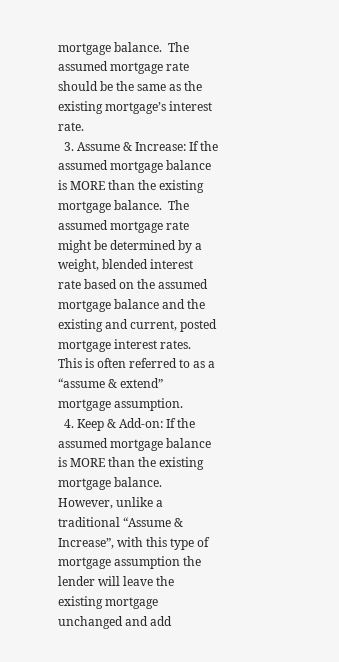mortgage balance.  The assumed mortgage rate should be the same as the existing mortgage’s interest rate.
  3. Assume & Increase: If the assumed mortgage balance is MORE than the existing mortgage balance.  The assumed mortgage rate might be determined by a weight, blended interest rate based on the assumed mortgage balance and the existing and current, posted mortgage interest rates.  This is often referred to as a “assume & extend” mortgage assumption.
  4. Keep & Add-on: If the assumed mortgage balance is MORE than the existing mortgage balance.  However, unlike a traditional “Assume & Increase”, with this type of mortgage assumption the lender will leave the existing mortgage unchanged and add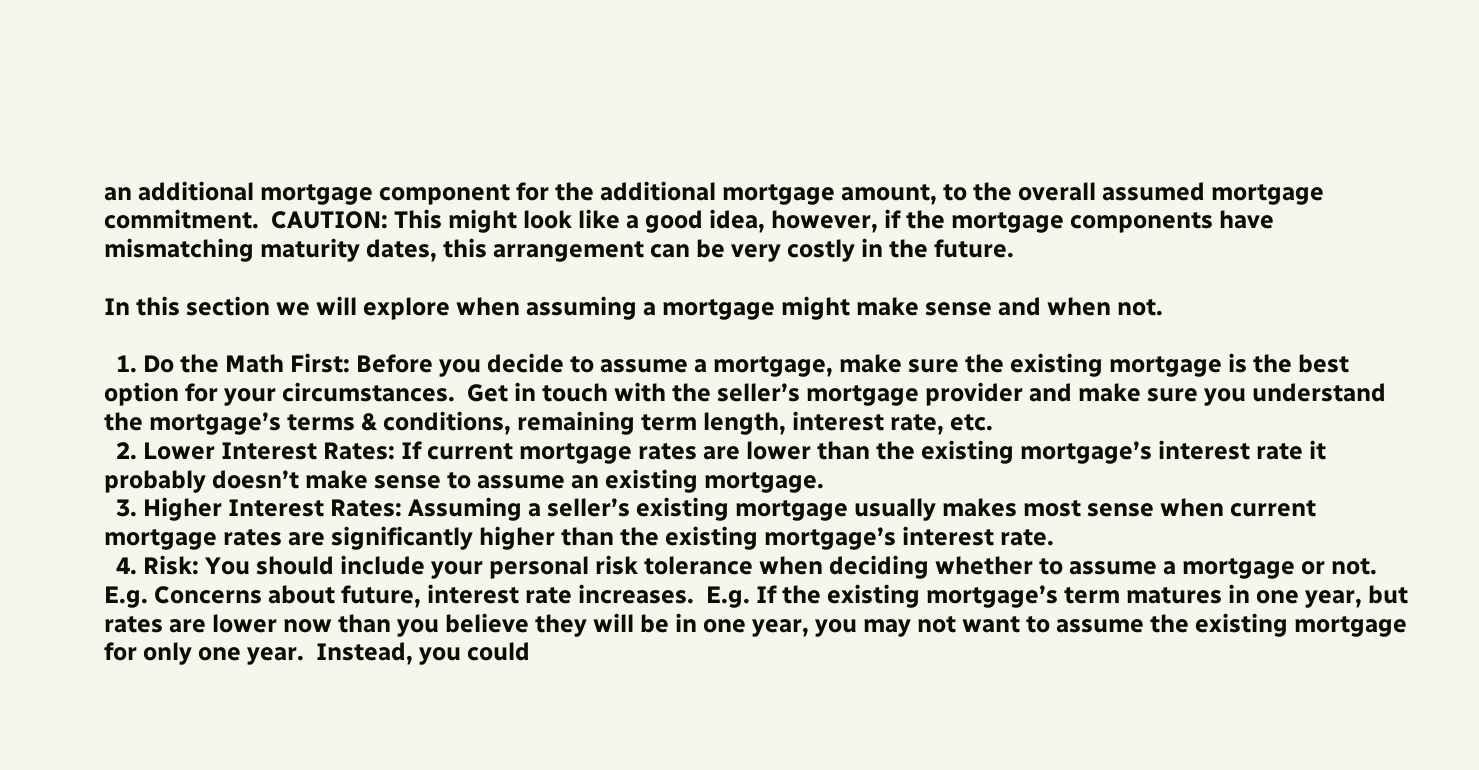an additional mortgage component for the additional mortgage amount, to the overall assumed mortgage commitment.  CAUTION: This might look like a good idea, however, if the mortgage components have mismatching maturity dates, this arrangement can be very costly in the future.

In this section we will explore when assuming a mortgage might make sense and when not.

  1. Do the Math First: Before you decide to assume a mortgage, make sure the existing mortgage is the best option for your circumstances.  Get in touch with the seller’s mortgage provider and make sure you understand the mortgage’s terms & conditions, remaining term length, interest rate, etc.
  2. Lower Interest Rates: If current mortgage rates are lower than the existing mortgage’s interest rate it probably doesn’t make sense to assume an existing mortgage.
  3. Higher Interest Rates: Assuming a seller’s existing mortgage usually makes most sense when current mortgage rates are significantly higher than the existing mortgage’s interest rate.
  4. Risk: You should include your personal risk tolerance when deciding whether to assume a mortgage or not. E.g. Concerns about future, interest rate increases.  E.g. If the existing mortgage’s term matures in one year, but rates are lower now than you believe they will be in one year, you may not want to assume the existing mortgage for only one year.  Instead, you could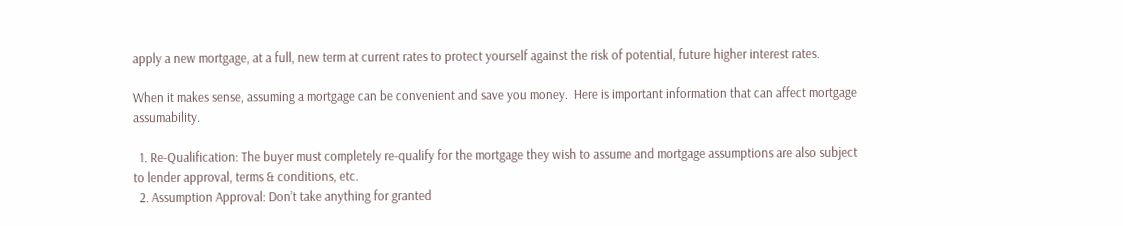apply a new mortgage, at a full, new term at current rates to protect yourself against the risk of potential, future higher interest rates.

When it makes sense, assuming a mortgage can be convenient and save you money.  Here is important information that can affect mortgage assumability.

  1. Re-Qualification: The buyer must completely re-qualify for the mortgage they wish to assume and mortgage assumptions are also subject to lender approval, terms & conditions, etc.
  2. Assumption Approval: Don’t take anything for granted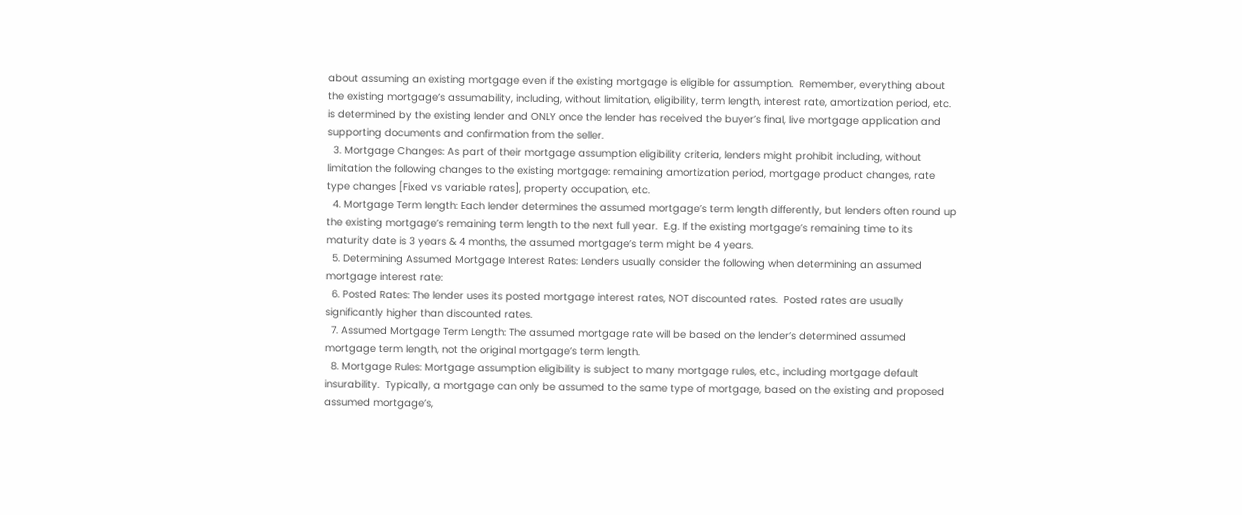about assuming an existing mortgage even if the existing mortgage is eligible for assumption.  Remember, everything about the existing mortgage’s assumability, including, without limitation, eligibility, term length, interest rate, amortization period, etc. is determined by the existing lender and ONLY once the lender has received the buyer’s final, live mortgage application and supporting documents and confirmation from the seller.
  3. Mortgage Changes: As part of their mortgage assumption eligibility criteria, lenders might prohibit including, without limitation the following changes to the existing mortgage: remaining amortization period, mortgage product changes, rate type changes [Fixed vs variable rates], property occupation, etc.
  4. Mortgage Term length: Each lender determines the assumed mortgage’s term length differently, but lenders often round up the existing mortgage’s remaining term length to the next full year.  E.g. If the existing mortgage’s remaining time to its maturity date is 3 years & 4 months, the assumed mortgage’s term might be 4 years.
  5. Determining Assumed Mortgage Interest Rates: Lenders usually consider the following when determining an assumed mortgage interest rate:
  6. Posted Rates: The lender uses its posted mortgage interest rates, NOT discounted rates.  Posted rates are usually significantly higher than discounted rates.
  7. Assumed Mortgage Term Length: The assumed mortgage rate will be based on the lender’s determined assumed mortgage term length, not the original mortgage’s term length.
  8. Mortgage Rules: Mortgage assumption eligibility is subject to many mortgage rules, etc., including mortgage default insurability.  Typically, a mortgage can only be assumed to the same type of mortgage, based on the existing and proposed assumed mortgage’s,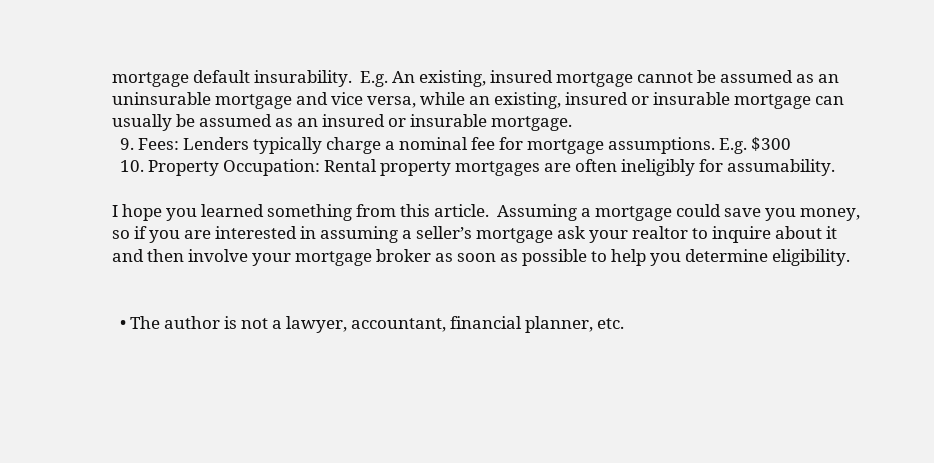mortgage default insurability.  E.g. An existing, insured mortgage cannot be assumed as an uninsurable mortgage and vice versa, while an existing, insured or insurable mortgage can usually be assumed as an insured or insurable mortgage.
  9. Fees: Lenders typically charge a nominal fee for mortgage assumptions. E.g. $300
  10. Property Occupation: Rental property mortgages are often ineligibly for assumability.

I hope you learned something from this article.  Assuming a mortgage could save you money, so if you are interested in assuming a seller’s mortgage ask your realtor to inquire about it and then involve your mortgage broker as soon as possible to help you determine eligibility.


  • The author is not a lawyer, accountant, financial planner, etc.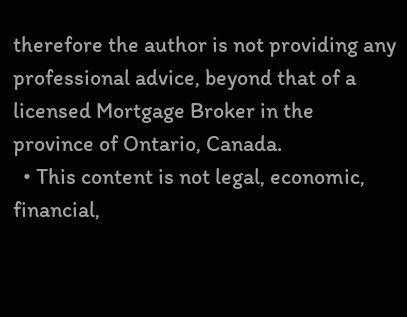therefore the author is not providing any professional advice, beyond that of a licensed Mortgage Broker in the province of Ontario, Canada.
  • This content is not legal, economic, financial,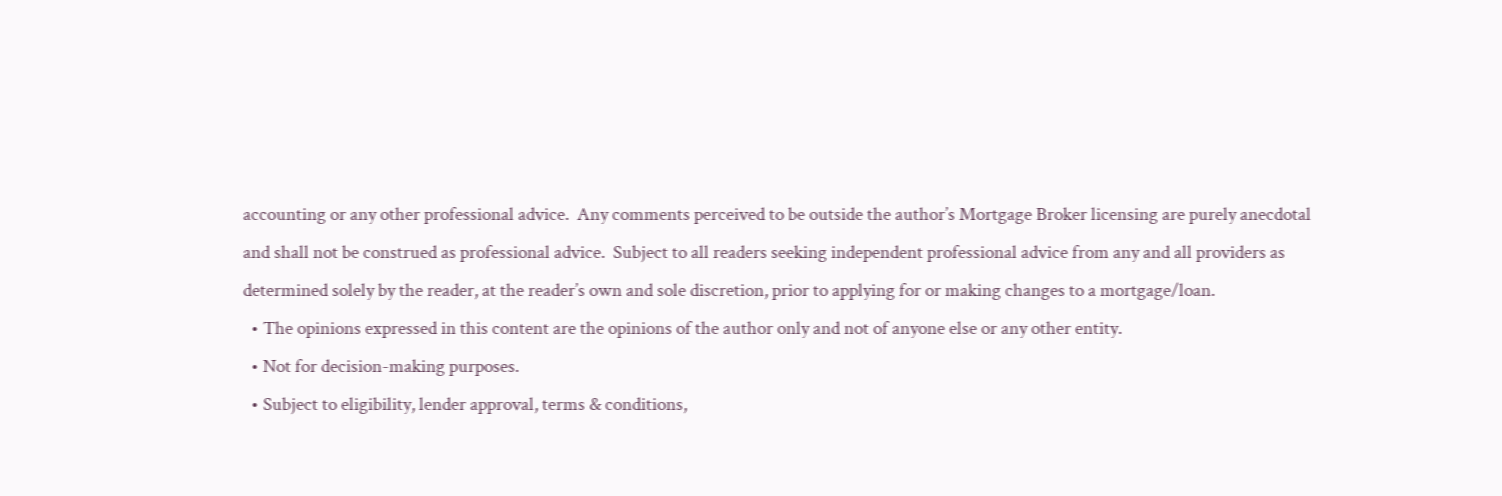accounting or any other professional advice.  Any comments perceived to be outside the author’s Mortgage Broker licensing are purely anecdotal and shall not be construed as professional advice.  Subject to all readers seeking independent professional advice from any and all providers as determined solely by the reader, at the reader’s own and sole discretion, prior to applying for or making changes to a mortgage/loan.
  • The opinions expressed in this content are the opinions of the author only and not of anyone else or any other entity.
  • Not for decision-making purposes.
  • Subject to eligibility, lender approval, terms & conditions,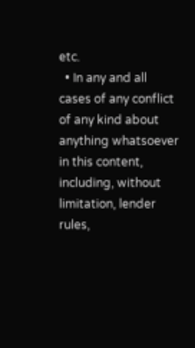etc.
  • In any and all cases of any conflict of any kind about anything whatsoever in this content, including, without limitation, lender rules,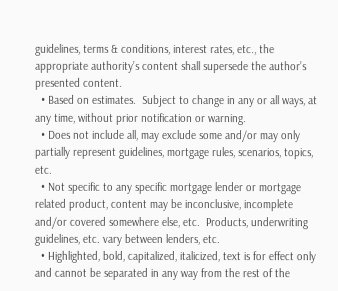guidelines, terms & conditions, interest rates, etc., the appropriate authority’s content shall supersede the author’s presented content.
  • Based on estimates.  Subject to change in any or all ways, at any time, without prior notification or warning.
  • Does not include all, may exclude some and/or may only partially represent guidelines, mortgage rules, scenarios, topics, etc.
  • Not specific to any specific mortgage lender or mortgage related product, content may be inconclusive, incomplete and/or covered somewhere else, etc.  Products, underwriting guidelines, etc. vary between lenders, etc.
  • Highlighted, bold, capitalized, italicized, text is for effect only and cannot be separated in any way from the rest of the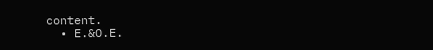content.
  • E.&O.E.